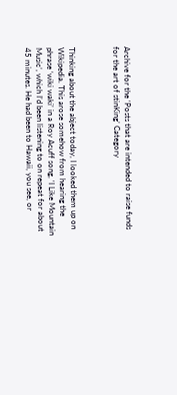Archive for the ‘Posts that are intended to raise funds for the art of stinKing’ Category



Thinking about the abject today, I looked them up on Wikipedia. This arose somehow from hearing the phrase ‘wiki waki’ in a Roy Acuff song, ‘I Like Mountain Music’, which I’d been listening to on repeat for about 45 minutes. He had been to Hawaii, you see, or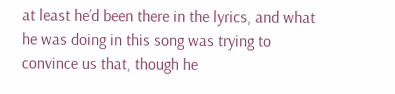at least he’d been there in the lyrics, and what he was doing in this song was trying to convince us that, though he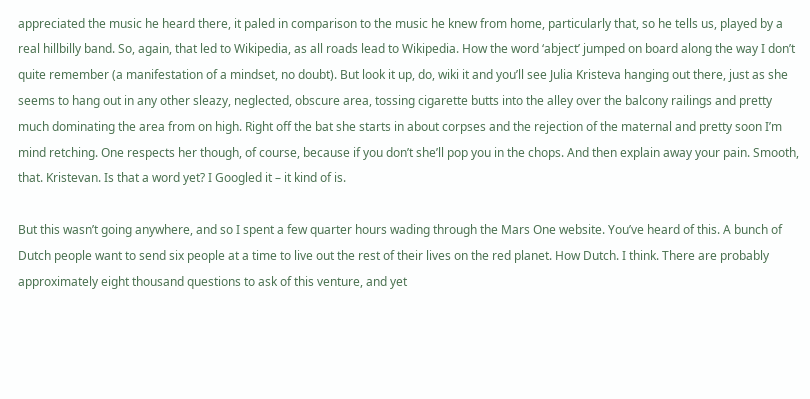appreciated the music he heard there, it paled in comparison to the music he knew from home, particularly that, so he tells us, played by a real hillbilly band. So, again, that led to Wikipedia, as all roads lead to Wikipedia. How the word ‘abject’ jumped on board along the way I don’t quite remember (a manifestation of a mindset, no doubt). But look it up, do, wiki it and you’ll see Julia Kristeva hanging out there, just as she seems to hang out in any other sleazy, neglected, obscure area, tossing cigarette butts into the alley over the balcony railings and pretty much dominating the area from on high. Right off the bat she starts in about corpses and the rejection of the maternal and pretty soon I’m mind retching. One respects her though, of course, because if you don’t she’ll pop you in the chops. And then explain away your pain. Smooth, that. Kristevan. Is that a word yet? I Googled it – it kind of is.

But this wasn’t going anywhere, and so I spent a few quarter hours wading through the Mars One website. You’ve heard of this. A bunch of Dutch people want to send six people at a time to live out the rest of their lives on the red planet. How Dutch. I think. There are probably approximately eight thousand questions to ask of this venture, and yet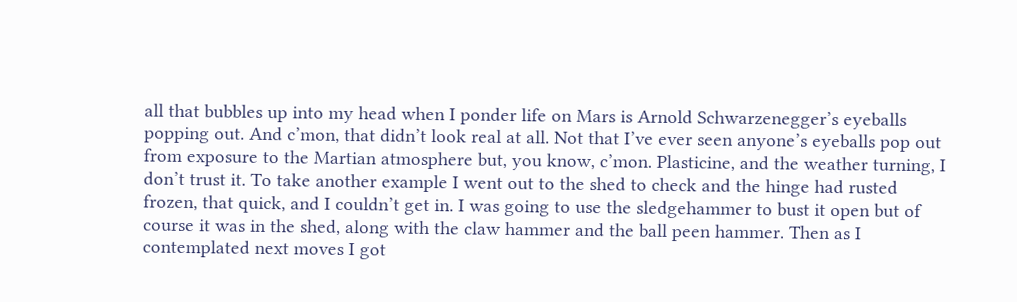all that bubbles up into my head when I ponder life on Mars is Arnold Schwarzenegger’s eyeballs popping out. And c’mon, that didn’t look real at all. Not that I’ve ever seen anyone’s eyeballs pop out from exposure to the Martian atmosphere but, you know, c’mon. Plasticine, and the weather turning, I don’t trust it. To take another example I went out to the shed to check and the hinge had rusted frozen, that quick, and I couldn’t get in. I was going to use the sledgehammer to bust it open but of course it was in the shed, along with the claw hammer and the ball peen hammer. Then as I contemplated next moves I got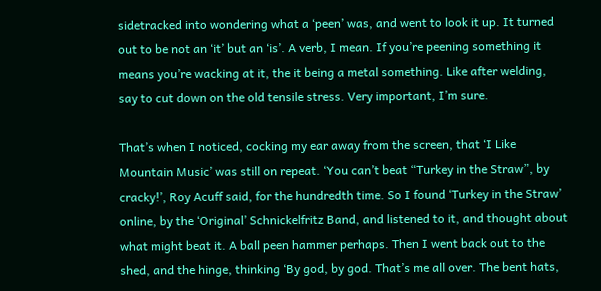sidetracked into wondering what a ‘peen’ was, and went to look it up. It turned out to be not an ‘it’ but an ‘is’. A verb, I mean. If you’re peening something it means you’re wacking at it, the it being a metal something. Like after welding, say to cut down on the old tensile stress. Very important, I’m sure.

That’s when I noticed, cocking my ear away from the screen, that ‘I Like Mountain Music’ was still on repeat. ‘You can’t beat “Turkey in the Straw”, by cracky!’, Roy Acuff said, for the hundredth time. So I found ‘Turkey in the Straw’ online, by the ‘Original’ Schnickelfritz Band, and listened to it, and thought about what might beat it. A ball peen hammer perhaps. Then I went back out to the shed, and the hinge, thinking ‘By god, by god. That’s me all over. The bent hats,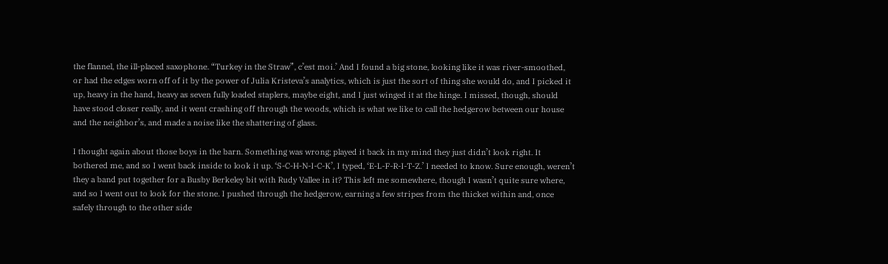the flannel, the ill-placed saxophone. “Turkey in the Straw”, c’est moi.’ And I found a big stone, looking like it was river-smoothed, or had the edges worn off of it by the power of Julia Kristeva’s analytics, which is just the sort of thing she would do, and I picked it up, heavy in the hand, heavy as seven fully loaded staplers, maybe eight, and I just winged it at the hinge. I missed, though, should have stood closer really, and it went crashing off through the woods, which is what we like to call the hedgerow between our house and the neighbor’s, and made a noise like the shattering of glass.

I thought again about those boys in the barn. Something was wrong; played it back in my mind they just didn’t look right. It bothered me, and so I went back inside to look it up. ‘S-C-H-N-I-C-K’, I typed, ‘E-L-F-R-I-T-Z.’ I needed to know. Sure enough, weren’t they a band put together for a Busby Berkeley bit with Rudy Vallee in it? This left me somewhere, though I wasn’t quite sure where, and so I went out to look for the stone. I pushed through the hedgerow, earning a few stripes from the thicket within and, once safely through to the other side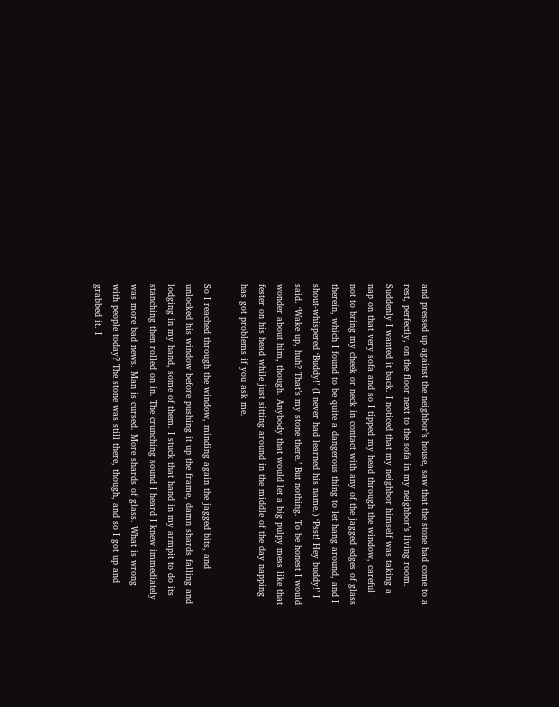and pressed up against the neighbor’s house, saw that the stone had come to a rest, perfectly, on the floor next to the sofa in my neighbor’s living room. Suddenly I wanted it back. I noticed that my neighbor himself was taking a nap on that very sofa and so I tipped my head through the window, careful not to bring my cheek or neck in contact with any of the jagged edges of glass therein, which I found to be quite a dangerous thing to let hang around, and I shout-whispered ‘Buddy!’ (I never had learned his name.) ‘Psst! Hey buddy!’ I said. ‘Wake up, huh? That’s my stone there.’ But nothing. To be honest I would wonder about him, though. Anybody that would let a big pulpy mess like that fester on his head while just sitting around in the middle of the day napping has got problems if you ask me.

So I reached through the window, minding again the jagged bits, and unlocked his window before pushing it up the frame, damn shards falling and lodging in my hand, some of them. I stuck that hand in my armpit to do its stanching then rolled on in. The crunching sound I heard I knew immediately was more bad news. Man is cursed. More shards of glass. What is wrong with people today? The stone was still there, though, and so I got up and grabbed it. I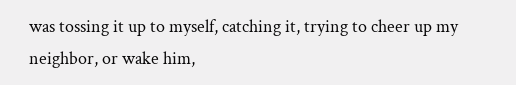was tossing it up to myself, catching it, trying to cheer up my neighbor, or wake him,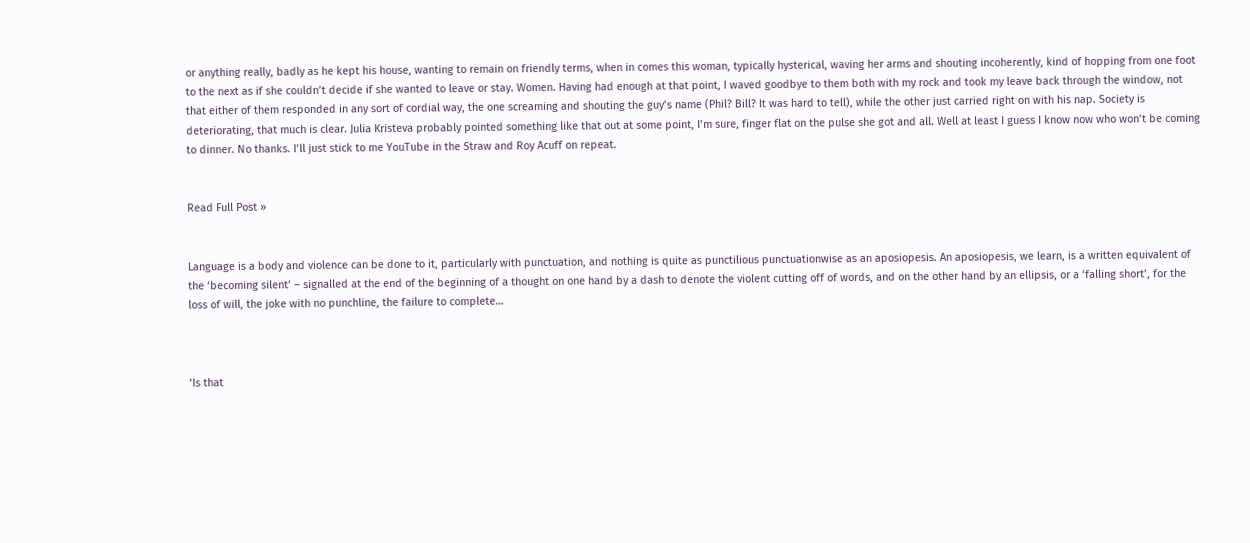or anything really, badly as he kept his house, wanting to remain on friendly terms, when in comes this woman, typically hysterical, waving her arms and shouting incoherently, kind of hopping from one foot to the next as if she couldn’t decide if she wanted to leave or stay. Women. Having had enough at that point, I waved goodbye to them both with my rock and took my leave back through the window, not that either of them responded in any sort of cordial way, the one screaming and shouting the guy’s name (Phil? Bill? It was hard to tell), while the other just carried right on with his nap. Society is deteriorating, that much is clear. Julia Kristeva probably pointed something like that out at some point, I’m sure, finger flat on the pulse she got and all. Well at least I guess I know now who won’t be coming to dinner. No thanks. I’ll just stick to me YouTube in the Straw and Roy Acuff on repeat.


Read Full Post »


Language is a body and violence can be done to it, particularly with punctuation, and nothing is quite as punctilious punctuationwise as an aposiopesis. An aposiopesis, we learn, is a written equivalent of the ‘becoming silent’ – signalled at the end of the beginning of a thought on one hand by a dash to denote the violent cutting off of words, and on the other hand by an ellipsis, or a ‘falling short’, for the loss of will, the joke with no punchline, the failure to complete…



‘Is that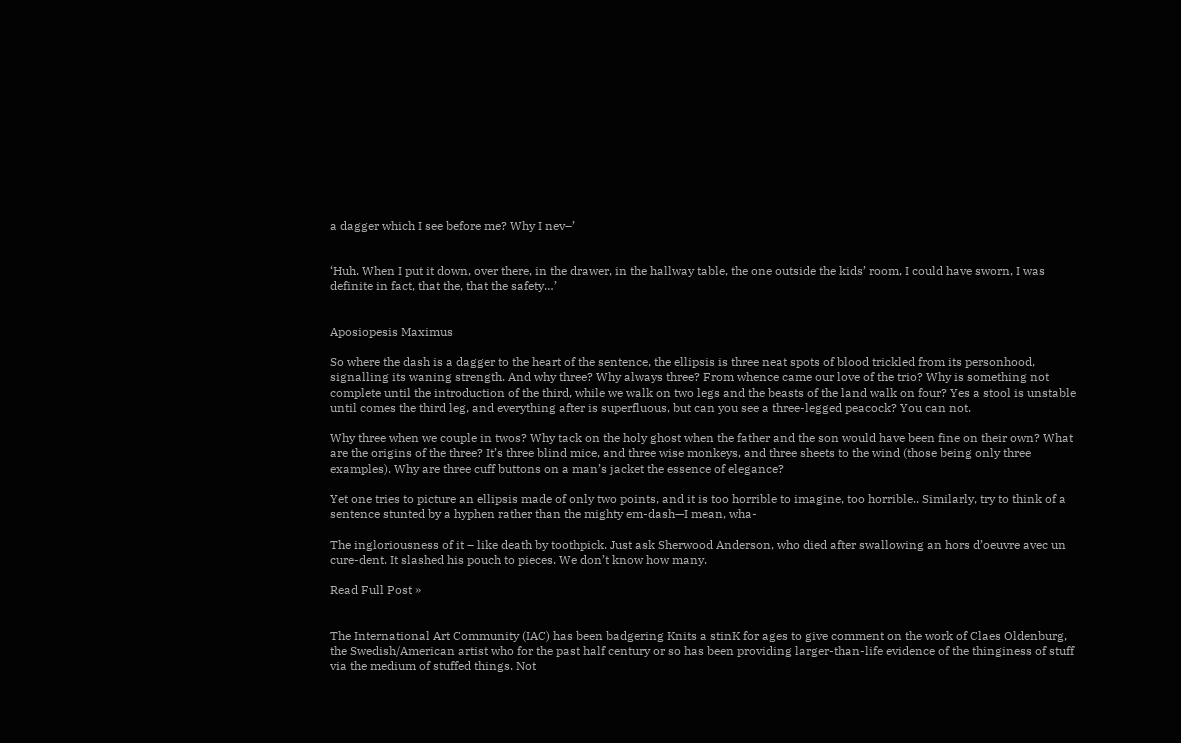a dagger which I see before me? Why I nev–’


‘Huh. When I put it down, over there, in the drawer, in the hallway table, the one outside the kids’ room, I could have sworn, I was definite in fact, that the, that the safety…’


Aposiopesis Maximus

So where the dash is a dagger to the heart of the sentence, the ellipsis is three neat spots of blood trickled from its personhood, signalling its waning strength. And why three? Why always three? From whence came our love of the trio? Why is something not complete until the introduction of the third, while we walk on two legs and the beasts of the land walk on four? Yes a stool is unstable until comes the third leg, and everything after is superfluous, but can you see a three-legged peacock? You can not.

Why three when we couple in twos? Why tack on the holy ghost when the father and the son would have been fine on their own? What are the origins of the three? It’s three blind mice, and three wise monkeys, and three sheets to the wind (those being only three examples). Why are three cuff buttons on a man’s jacket the essence of elegance?

Yet one tries to picture an ellipsis made of only two points, and it is too horrible to imagine, too horrible.. Similarly, try to think of a sentence stunted by a hyphen rather than the mighty em-dash—I mean, wha-

The ingloriousness of it – like death by toothpick. Just ask Sherwood Anderson, who died after swallowing an hors d’oeuvre avec un cure-dent. It slashed his pouch to pieces. We don’t know how many.

Read Full Post »


The International Art Community (IAC) has been badgering Knits a stinK for ages to give comment on the work of Claes Oldenburg, the Swedish/American artist who for the past half century or so has been providing larger-than-life evidence of the thinginess of stuff via the medium of stuffed things. Not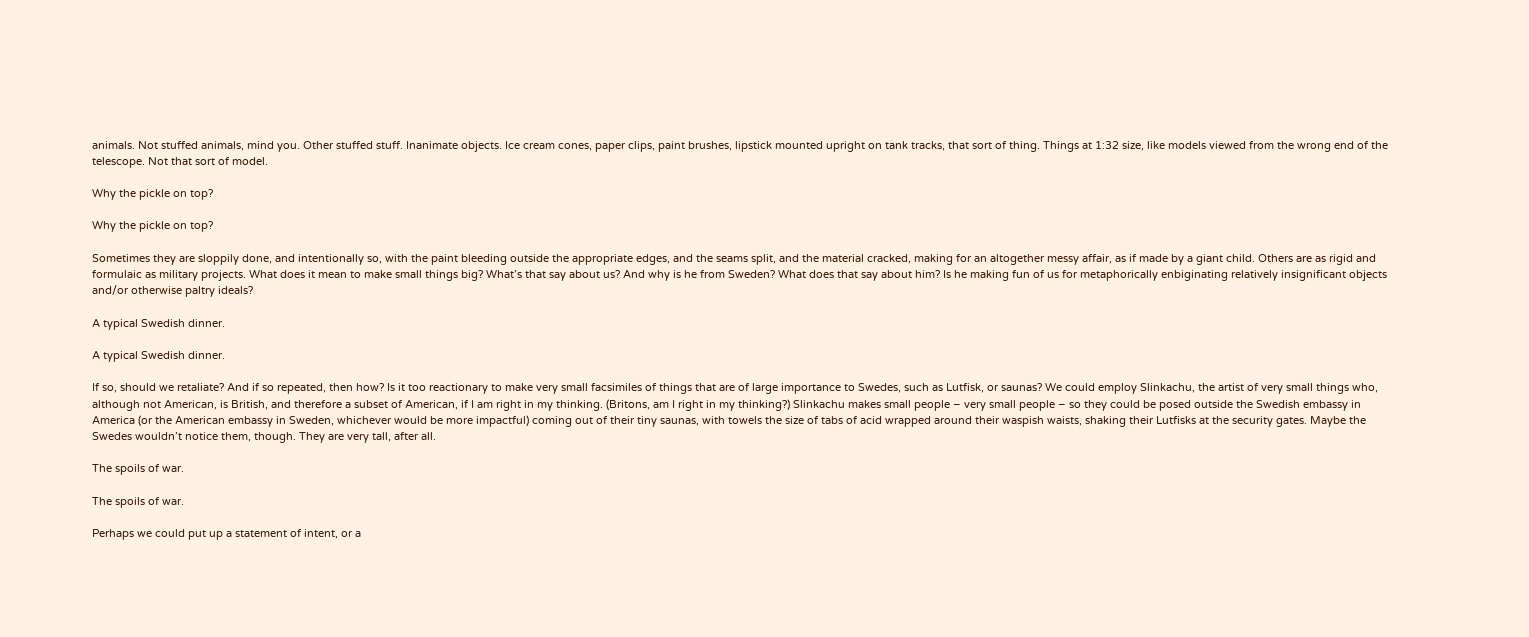animals. Not stuffed animals, mind you. Other stuffed stuff. Inanimate objects. Ice cream cones, paper clips, paint brushes, lipstick mounted upright on tank tracks, that sort of thing. Things at 1:32 size, like models viewed from the wrong end of the telescope. Not that sort of model.

Why the pickle on top?

Why the pickle on top?

Sometimes they are sloppily done, and intentionally so, with the paint bleeding outside the appropriate edges, and the seams split, and the material cracked, making for an altogether messy affair, as if made by a giant child. Others are as rigid and formulaic as military projects. What does it mean to make small things big? What’s that say about us? And why is he from Sweden? What does that say about him? Is he making fun of us for metaphorically enbiginating relatively insignificant objects and/or otherwise paltry ideals?

A typical Swedish dinner.

A typical Swedish dinner.

If so, should we retaliate? And if so repeated, then how? Is it too reactionary to make very small facsimiles of things that are of large importance to Swedes, such as Lutfisk, or saunas? We could employ Slinkachu, the artist of very small things who, although not American, is British, and therefore a subset of American, if I am right in my thinking. (Britons, am I right in my thinking?) Slinkachu makes small people – very small people – so they could be posed outside the Swedish embassy in America (or the American embassy in Sweden, whichever would be more impactful) coming out of their tiny saunas, with towels the size of tabs of acid wrapped around their waspish waists, shaking their Lutfisks at the security gates. Maybe the Swedes wouldn’t notice them, though. They are very tall, after all.

The spoils of war.

The spoils of war.

Perhaps we could put up a statement of intent, or a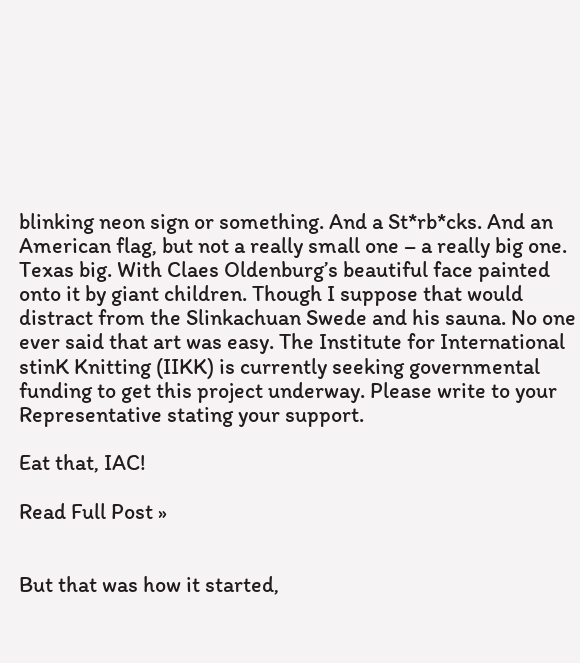blinking neon sign or something. And a St*rb*cks. And an American flag, but not a really small one – a really big one. Texas big. With Claes Oldenburg’s beautiful face painted onto it by giant children. Though I suppose that would distract from the Slinkachuan Swede and his sauna. No one ever said that art was easy. The Institute for International stinK Knitting (IIKK) is currently seeking governmental funding to get this project underway. Please write to your Representative stating your support.

Eat that, IAC!

Read Full Post »


But that was how it started,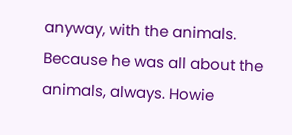anyway, with the animals. Because he was all about the animals, always. Howie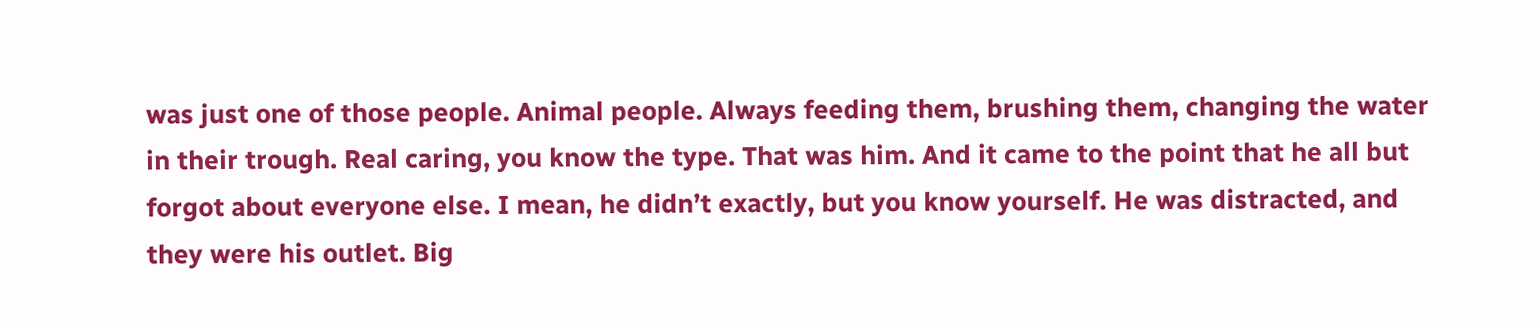was just one of those people. Animal people. Always feeding them, brushing them, changing the water in their trough. Real caring, you know the type. That was him. And it came to the point that he all but forgot about everyone else. I mean, he didn’t exactly, but you know yourself. He was distracted, and they were his outlet. Big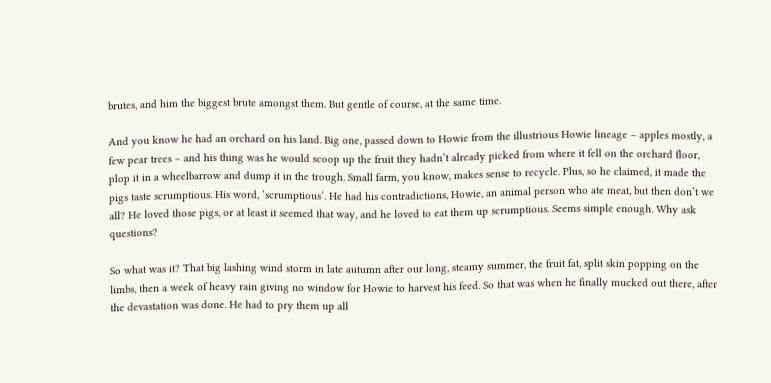brutes, and him the biggest brute amongst them. But gentle of course, at the same time.

And you know he had an orchard on his land. Big one, passed down to Howie from the illustrious Howie lineage – apples mostly, a few pear trees – and his thing was he would scoop up the fruit they hadn’t already picked from where it fell on the orchard floor, plop it in a wheelbarrow and dump it in the trough. Small farm, you know, makes sense to recycle. Plus, so he claimed, it made the pigs taste scrumptious. His word, ‘scrumptious’. He had his contradictions, Howie, an animal person who ate meat, but then don’t we all? He loved those pigs, or at least it seemed that way, and he loved to eat them up scrumptious. Seems simple enough. Why ask questions?

So what was it? That big lashing wind storm in late autumn after our long, steamy summer, the fruit fat, split skin popping on the limbs, then a week of heavy rain giving no window for Howie to harvest his feed. So that was when he finally mucked out there, after the devastation was done. He had to pry them up all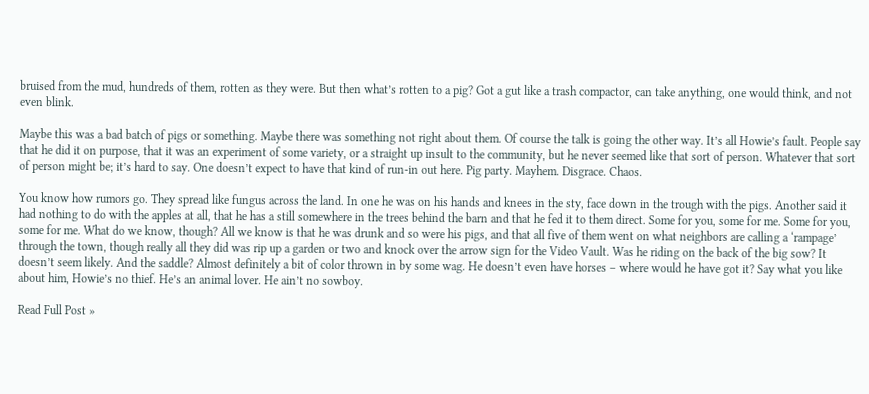bruised from the mud, hundreds of them, rotten as they were. But then what’s rotten to a pig? Got a gut like a trash compactor, can take anything, one would think, and not even blink.

Maybe this was a bad batch of pigs or something. Maybe there was something not right about them. Of course the talk is going the other way. It’s all Howie’s fault. People say that he did it on purpose, that it was an experiment of some variety, or a straight up insult to the community, but he never seemed like that sort of person. Whatever that sort of person might be; it’s hard to say. One doesn’t expect to have that kind of run-in out here. Pig party. Mayhem. Disgrace. Chaos.

You know how rumors go. They spread like fungus across the land. In one he was on his hands and knees in the sty, face down in the trough with the pigs. Another said it had nothing to do with the apples at all, that he has a still somewhere in the trees behind the barn and that he fed it to them direct. Some for you, some for me. Some for you, some for me. What do we know, though? All we know is that he was drunk and so were his pigs, and that all five of them went on what neighbors are calling a ‘rampage’ through the town, though really all they did was rip up a garden or two and knock over the arrow sign for the Video Vault. Was he riding on the back of the big sow? It doesn’t seem likely. And the saddle? Almost definitely a bit of color thrown in by some wag. He doesn’t even have horses – where would he have got it? Say what you like about him, Howie’s no thief. He’s an animal lover. He ain’t no sowboy.

Read Full Post »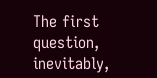The first question, inevitably,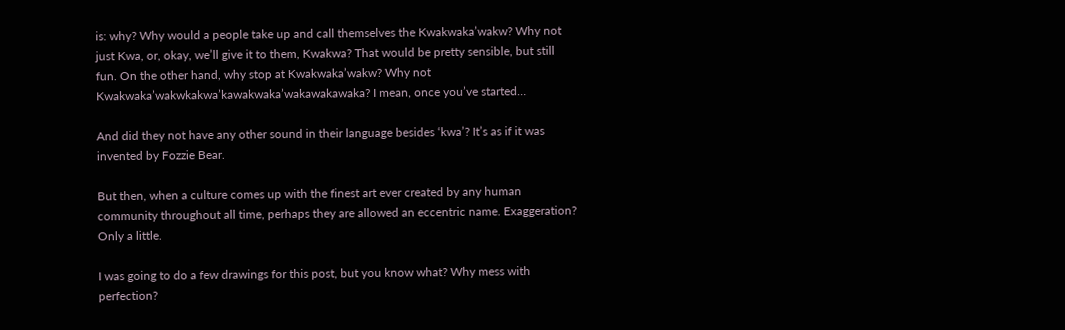is: why? Why would a people take up and call themselves the Kwakwaka’wakw? Why not just Kwa, or, okay, we’ll give it to them, Kwakwa? That would be pretty sensible, but still fun. On the other hand, why stop at Kwakwaka’wakw? Why not Kwakwaka’wakwkakwa’kawakwaka’wakawakawaka? I mean, once you’ve started…

And did they not have any other sound in their language besides ‘kwa’? It’s as if it was invented by Fozzie Bear.

But then, when a culture comes up with the finest art ever created by any human community throughout all time, perhaps they are allowed an eccentric name. Exaggeration? Only a little.

I was going to do a few drawings for this post, but you know what? Why mess with perfection?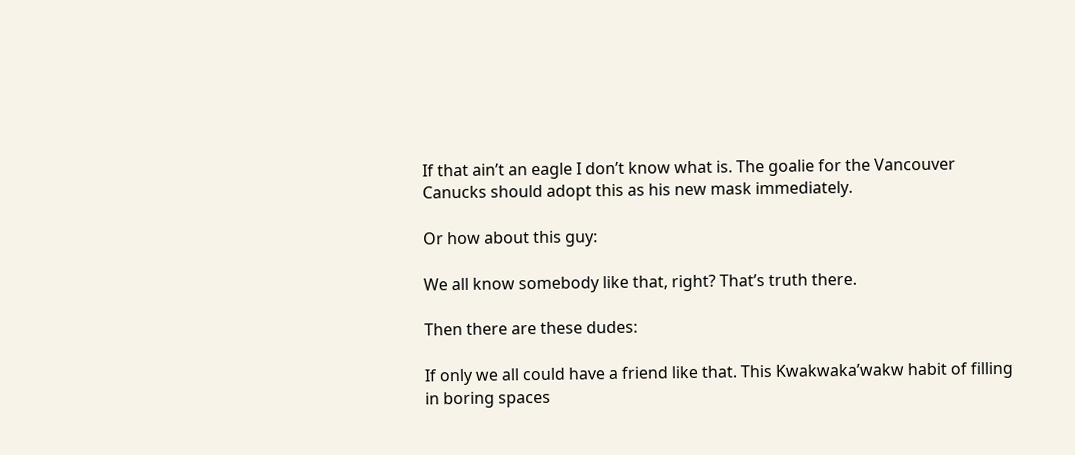If that ain’t an eagle I don’t know what is. The goalie for the Vancouver Canucks should adopt this as his new mask immediately.

Or how about this guy:

We all know somebody like that, right? That’s truth there.

Then there are these dudes:

If only we all could have a friend like that. This Kwakwaka’wakw habit of filling in boring spaces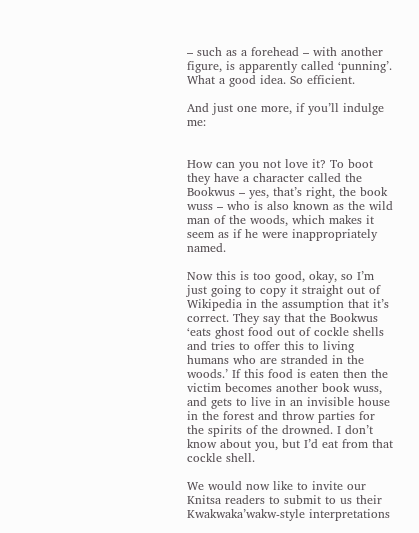– such as a forehead – with another figure, is apparently called ‘punning’. What a good idea. So efficient.

And just one more, if you’ll indulge me:


How can you not love it? To boot they have a character called the Bookwus – yes, that’s right, the book wuss – who is also known as the wild man of the woods, which makes it seem as if he were inappropriately named.

Now this is too good, okay, so I’m just going to copy it straight out of Wikipedia in the assumption that it’s correct. They say that the Bookwus ‘eats ghost food out of cockle shells and tries to offer this to living humans who are stranded in the woods.’ If this food is eaten then the victim becomes another book wuss, and gets to live in an invisible house in the forest and throw parties for the spirits of the drowned. I don’t know about you, but I’d eat from that cockle shell.

We would now like to invite our Knitsa readers to submit to us their Kwakwaka’wakw-style interpretations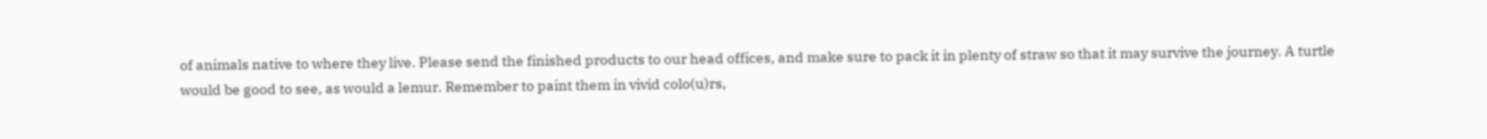of animals native to where they live. Please send the finished products to our head offices, and make sure to pack it in plenty of straw so that it may survive the journey. A turtle would be good to see, as would a lemur. Remember to paint them in vivid colo(u)rs,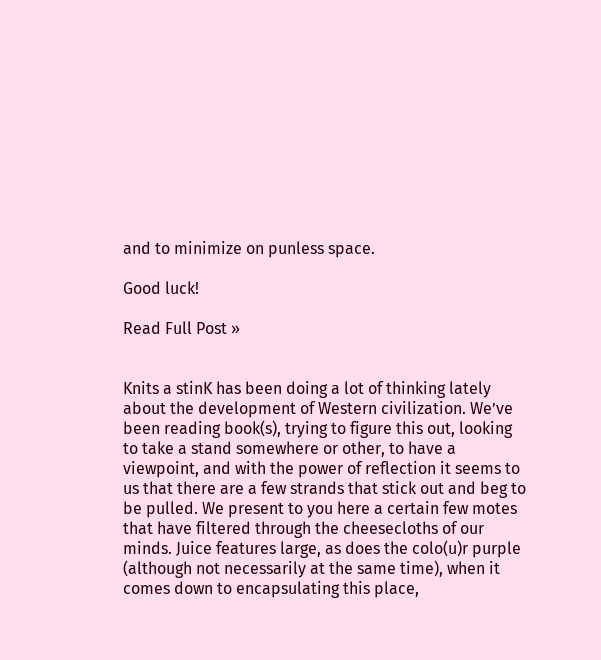and to minimize on punless space.

Good luck!

Read Full Post »


Knits a stinK has been doing a lot of thinking lately about the development of Western civilization. We’ve been reading book(s), trying to figure this out, looking to take a stand somewhere or other, to have a viewpoint, and with the power of reflection it seems to us that there are a few strands that stick out and beg to be pulled. We present to you here a certain few motes that have filtered through the cheesecloths of our minds. Juice features large, as does the colo(u)r purple (although not necessarily at the same time), when it comes down to encapsulating this place,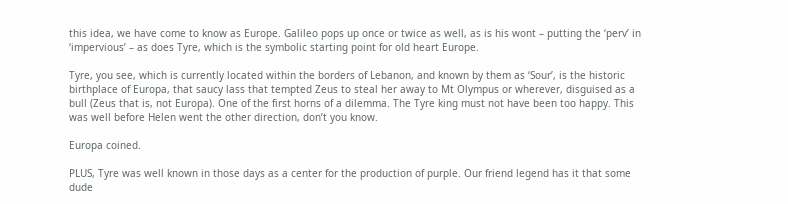this idea, we have come to know as Europe. Galileo pops up once or twice as well, as is his wont – putting the ‘perv’ in ‘impervious’ – as does Tyre, which is the symbolic starting point for old heart Europe.

Tyre, you see, which is currently located within the borders of Lebanon, and known by them as ‘Sour’, is the historic birthplace of Europa, that saucy lass that tempted Zeus to steal her away to Mt Olympus or wherever, disguised as a bull (Zeus that is, not Europa). One of the first horns of a dilemma. The Tyre king must not have been too happy. This was well before Helen went the other direction, don’t you know.

Europa coined.

PLUS, Tyre was well known in those days as a center for the production of purple. Our friend legend has it that some dude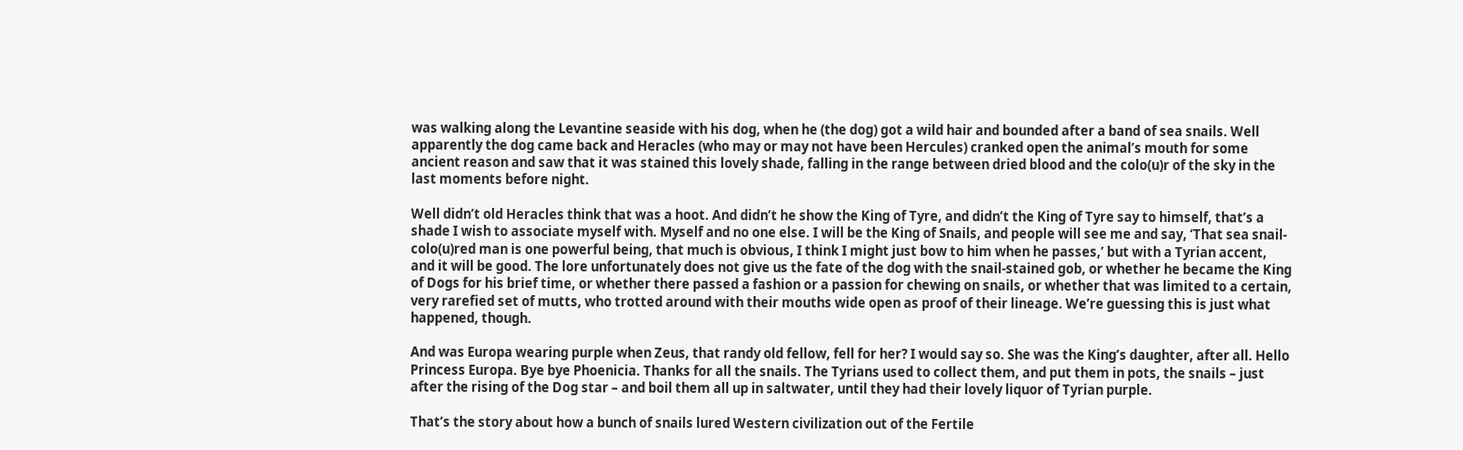was walking along the Levantine seaside with his dog, when he (the dog) got a wild hair and bounded after a band of sea snails. Well apparently the dog came back and Heracles (who may or may not have been Hercules) cranked open the animal’s mouth for some ancient reason and saw that it was stained this lovely shade, falling in the range between dried blood and the colo(u)r of the sky in the last moments before night.

Well didn’t old Heracles think that was a hoot. And didn’t he show the King of Tyre, and didn’t the King of Tyre say to himself, that’s a shade I wish to associate myself with. Myself and no one else. I will be the King of Snails, and people will see me and say, ‘That sea snail-colo(u)red man is one powerful being, that much is obvious, I think I might just bow to him when he passes,’ but with a Tyrian accent, and it will be good. The lore unfortunately does not give us the fate of the dog with the snail-stained gob, or whether he became the King of Dogs for his brief time, or whether there passed a fashion or a passion for chewing on snails, or whether that was limited to a certain, very rarefied set of mutts, who trotted around with their mouths wide open as proof of their lineage. We’re guessing this is just what happened, though.

And was Europa wearing purple when Zeus, that randy old fellow, fell for her? I would say so. She was the King’s daughter, after all. Hello Princess Europa. Bye bye Phoenicia. Thanks for all the snails. The Tyrians used to collect them, and put them in pots, the snails – just after the rising of the Dog star – and boil them all up in saltwater, until they had their lovely liquor of Tyrian purple.

That’s the story about how a bunch of snails lured Western civilization out of the Fertile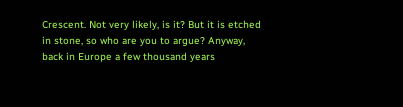Crescent. Not very likely, is it? But it is etched in stone, so who are you to argue? Anyway, back in Europe a few thousand years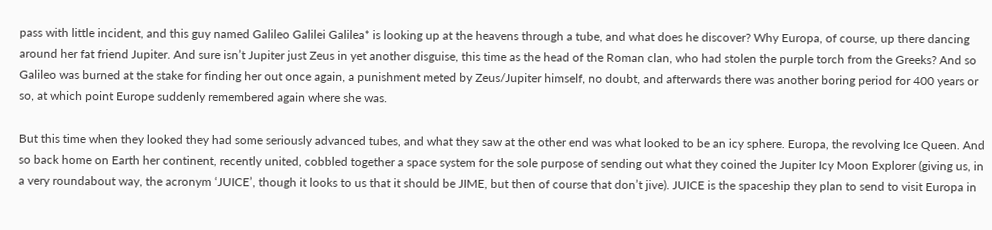pass with little incident, and this guy named Galileo Galilei Galilea* is looking up at the heavens through a tube, and what does he discover? Why Europa, of course, up there dancing around her fat friend Jupiter. And sure isn’t Jupiter just Zeus in yet another disguise, this time as the head of the Roman clan, who had stolen the purple torch from the Greeks? And so Galileo was burned at the stake for finding her out once again, a punishment meted by Zeus/Jupiter himself, no doubt, and afterwards there was another boring period for 400 years or so, at which point Europe suddenly remembered again where she was.

But this time when they looked they had some seriously advanced tubes, and what they saw at the other end was what looked to be an icy sphere. Europa, the revolving Ice Queen. And so back home on Earth her continent, recently united, cobbled together a space system for the sole purpose of sending out what they coined the Jupiter Icy Moon Explorer (giving us, in a very roundabout way, the acronym ‘JUICE’, though it looks to us that it should be JIME, but then of course that don’t jive). JUICE is the spaceship they plan to send to visit Europa in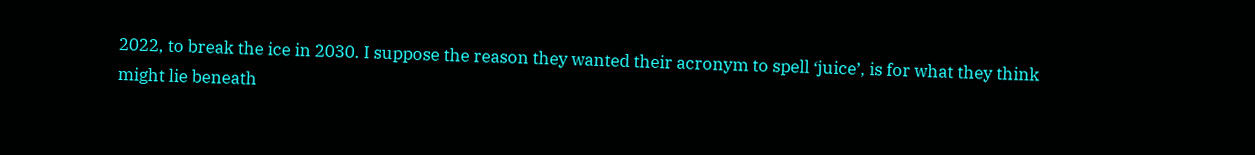2022, to break the ice in 2030. I suppose the reason they wanted their acronym to spell ‘juice’, is for what they think might lie beneath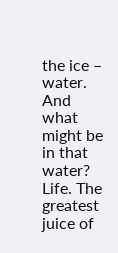the ice – water. And what might be in that water? Life. The greatest juice of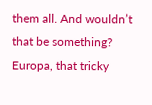them all. And wouldn’t that be something? Europa, that tricky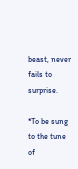beast, never fails to surprise.

*To be sung to the tune of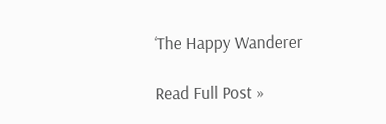‘The Happy Wanderer

Read Full Post »